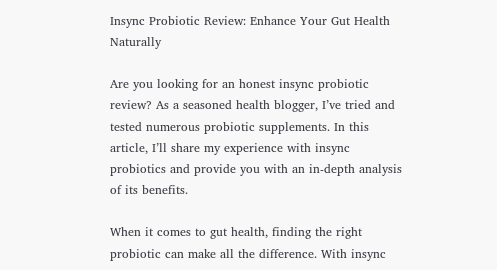Insync Probiotic Review: Enhance Your Gut Health Naturally

Are you looking for an honest insync probiotic review? As a seasoned health blogger, I’ve tried and tested numerous probiotic supplements. In this article, I’ll share my experience with insync probiotics and provide you with an in-depth analysis of its benefits.

When it comes to gut health, finding the right probiotic can make all the difference. With insync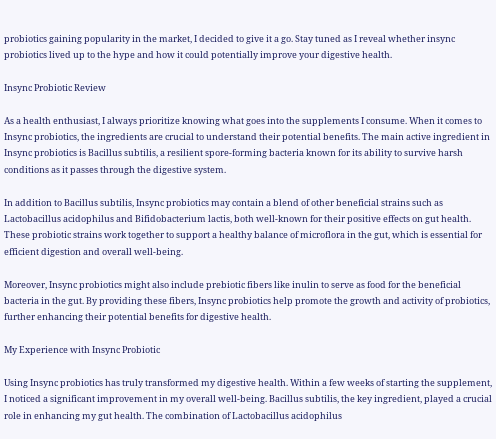probiotics gaining popularity in the market, I decided to give it a go. Stay tuned as I reveal whether insync probiotics lived up to the hype and how it could potentially improve your digestive health.

Insync Probiotic Review

As a health enthusiast, I always prioritize knowing what goes into the supplements I consume. When it comes to Insync probiotics, the ingredients are crucial to understand their potential benefits. The main active ingredient in Insync probiotics is Bacillus subtilis, a resilient spore-forming bacteria known for its ability to survive harsh conditions as it passes through the digestive system.

In addition to Bacillus subtilis, Insync probiotics may contain a blend of other beneficial strains such as Lactobacillus acidophilus and Bifidobacterium lactis, both well-known for their positive effects on gut health. These probiotic strains work together to support a healthy balance of microflora in the gut, which is essential for efficient digestion and overall well-being.

Moreover, Insync probiotics might also include prebiotic fibers like inulin to serve as food for the beneficial bacteria in the gut. By providing these fibers, Insync probiotics help promote the growth and activity of probiotics, further enhancing their potential benefits for digestive health.

My Experience with Insync Probiotic

Using Insync probiotics has truly transformed my digestive health. Within a few weeks of starting the supplement, I noticed a significant improvement in my overall well-being. Bacillus subtilis, the key ingredient, played a crucial role in enhancing my gut health. The combination of Lactobacillus acidophilus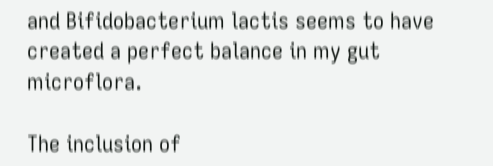and Bifidobacterium lactis seems to have created a perfect balance in my gut microflora.

The inclusion of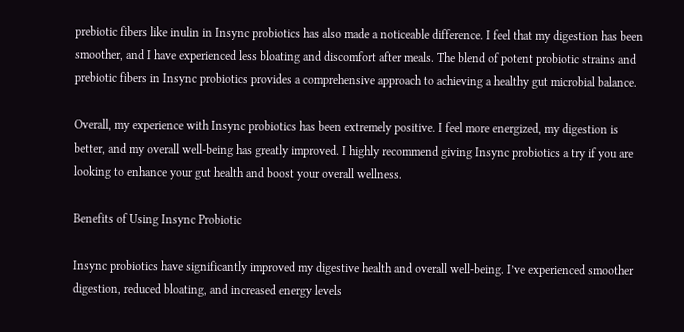prebiotic fibers like inulin in Insync probiotics has also made a noticeable difference. I feel that my digestion has been smoother, and I have experienced less bloating and discomfort after meals. The blend of potent probiotic strains and prebiotic fibers in Insync probiotics provides a comprehensive approach to achieving a healthy gut microbial balance.

Overall, my experience with Insync probiotics has been extremely positive. I feel more energized, my digestion is better, and my overall well-being has greatly improved. I highly recommend giving Insync probiotics a try if you are looking to enhance your gut health and boost your overall wellness.

Benefits of Using Insync Probiotic

Insync probiotics have significantly improved my digestive health and overall well-being. I’ve experienced smoother digestion, reduced bloating, and increased energy levels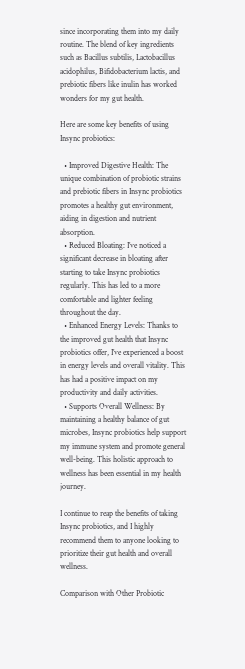since incorporating them into my daily routine. The blend of key ingredients such as Bacillus subtilis, Lactobacillus acidophilus, Bifidobacterium lactis, and prebiotic fibers like inulin has worked wonders for my gut health.

Here are some key benefits of using Insync probiotics:

  • Improved Digestive Health: The unique combination of probiotic strains and prebiotic fibers in Insync probiotics promotes a healthy gut environment, aiding in digestion and nutrient absorption.
  • Reduced Bloating: I’ve noticed a significant decrease in bloating after starting to take Insync probiotics regularly. This has led to a more comfortable and lighter feeling throughout the day.
  • Enhanced Energy Levels: Thanks to the improved gut health that Insync probiotics offer, I’ve experienced a boost in energy levels and overall vitality. This has had a positive impact on my productivity and daily activities.
  • Supports Overall Wellness: By maintaining a healthy balance of gut microbes, Insync probiotics help support my immune system and promote general well-being. This holistic approach to wellness has been essential in my health journey.

I continue to reap the benefits of taking Insync probiotics, and I highly recommend them to anyone looking to prioritize their gut health and overall wellness.

Comparison with Other Probiotic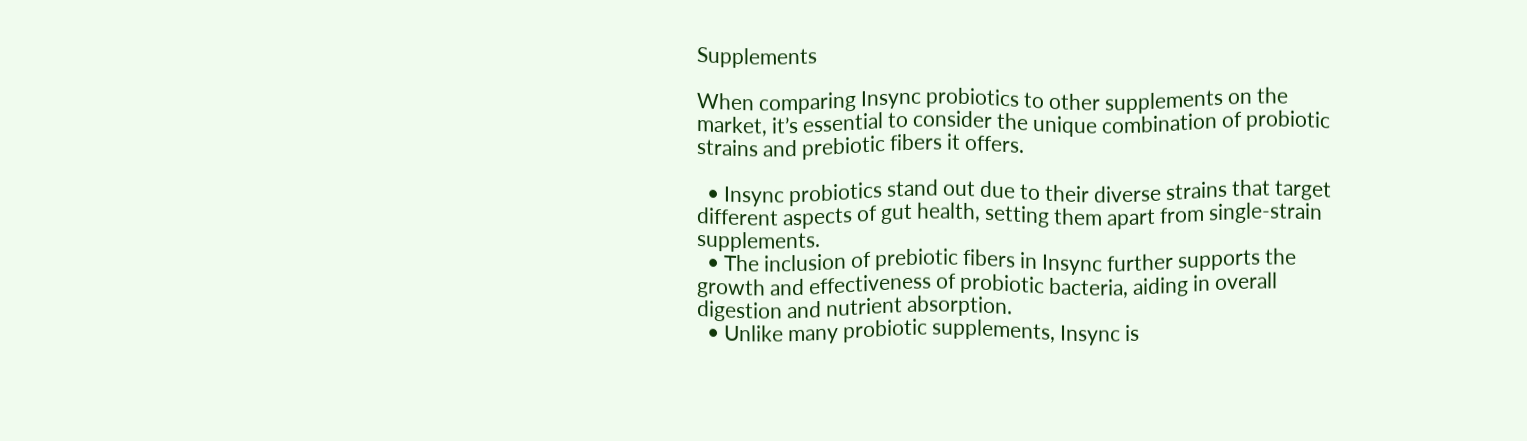Supplements

When comparing Insync probiotics to other supplements on the market, it’s essential to consider the unique combination of probiotic strains and prebiotic fibers it offers.

  • Insync probiotics stand out due to their diverse strains that target different aspects of gut health, setting them apart from single-strain supplements.
  • The inclusion of prebiotic fibers in Insync further supports the growth and effectiveness of probiotic bacteria, aiding in overall digestion and nutrient absorption.
  • Unlike many probiotic supplements, Insync is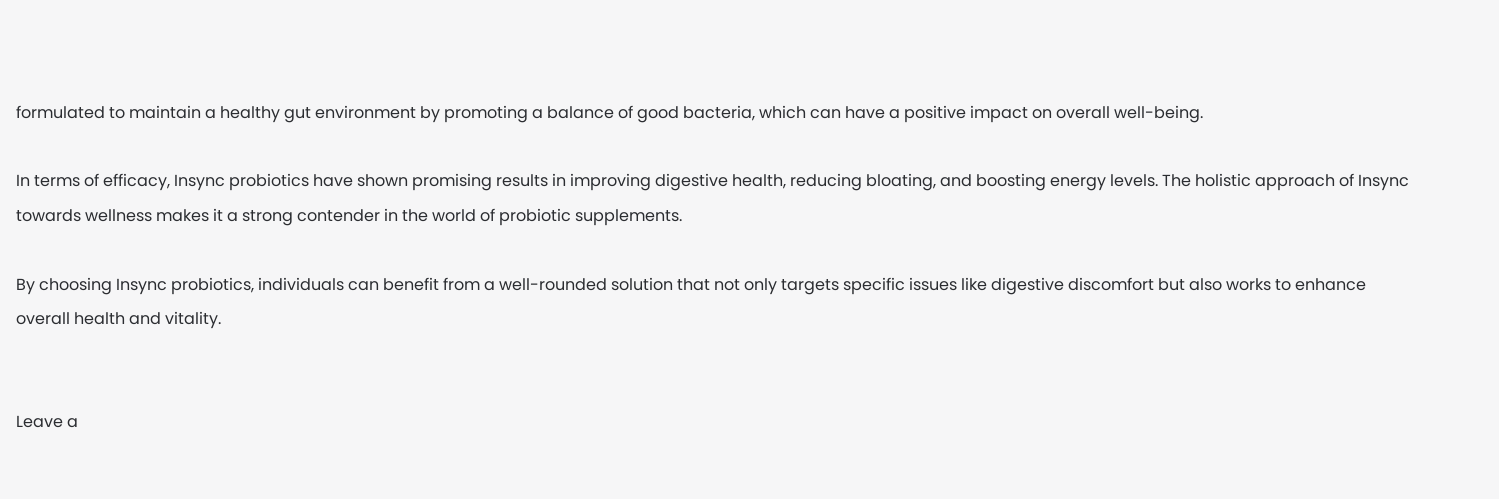formulated to maintain a healthy gut environment by promoting a balance of good bacteria, which can have a positive impact on overall well-being.

In terms of efficacy, Insync probiotics have shown promising results in improving digestive health, reducing bloating, and boosting energy levels. The holistic approach of Insync towards wellness makes it a strong contender in the world of probiotic supplements.

By choosing Insync probiotics, individuals can benefit from a well-rounded solution that not only targets specific issues like digestive discomfort but also works to enhance overall health and vitality.


Leave a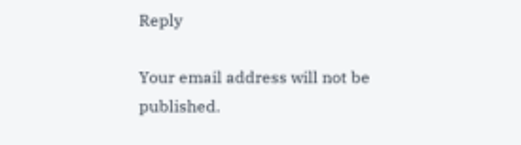Reply

Your email address will not be published.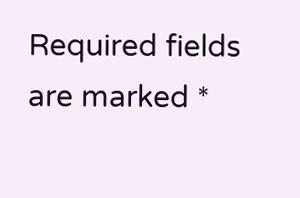Required fields are marked *